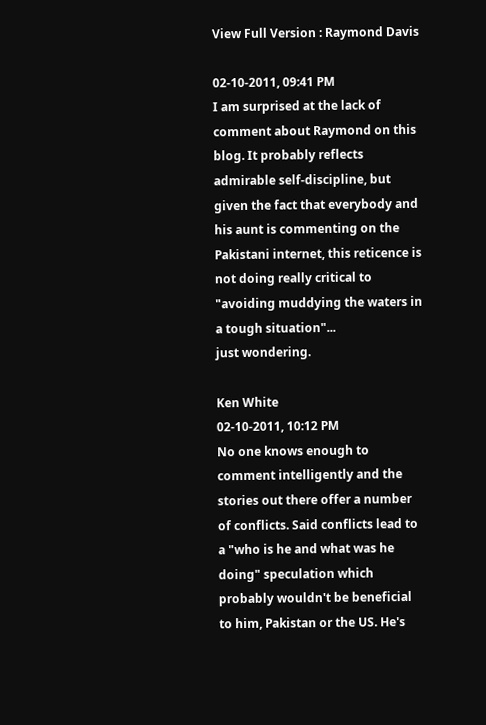View Full Version : Raymond Davis

02-10-2011, 09:41 PM
I am surprised at the lack of comment about Raymond on this blog. It probably reflects admirable self-discipline, but given the fact that everybody and his aunt is commenting on the Pakistani internet, this reticence is not doing really critical to "avoiding muddying the waters in a tough situation"...
just wondering.

Ken White
02-10-2011, 10:12 PM
No one knows enough to comment intelligently and the stories out there offer a number of conflicts. Said conflicts lead to a "who is he and what was he doing" speculation which probably wouldn't be beneficial to him, Pakistan or the US. He's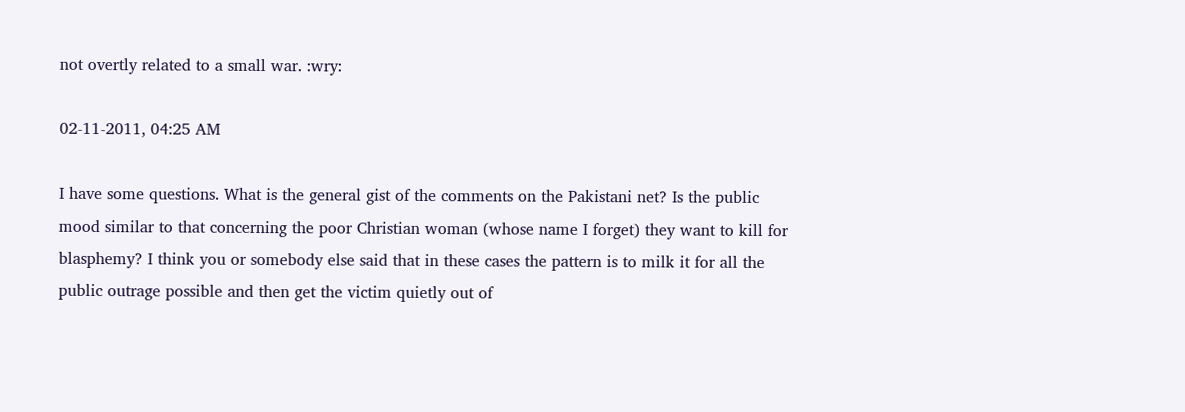not overtly related to a small war. :wry:

02-11-2011, 04:25 AM

I have some questions. What is the general gist of the comments on the Pakistani net? Is the public mood similar to that concerning the poor Christian woman (whose name I forget) they want to kill for blasphemy? I think you or somebody else said that in these cases the pattern is to milk it for all the public outrage possible and then get the victim quietly out of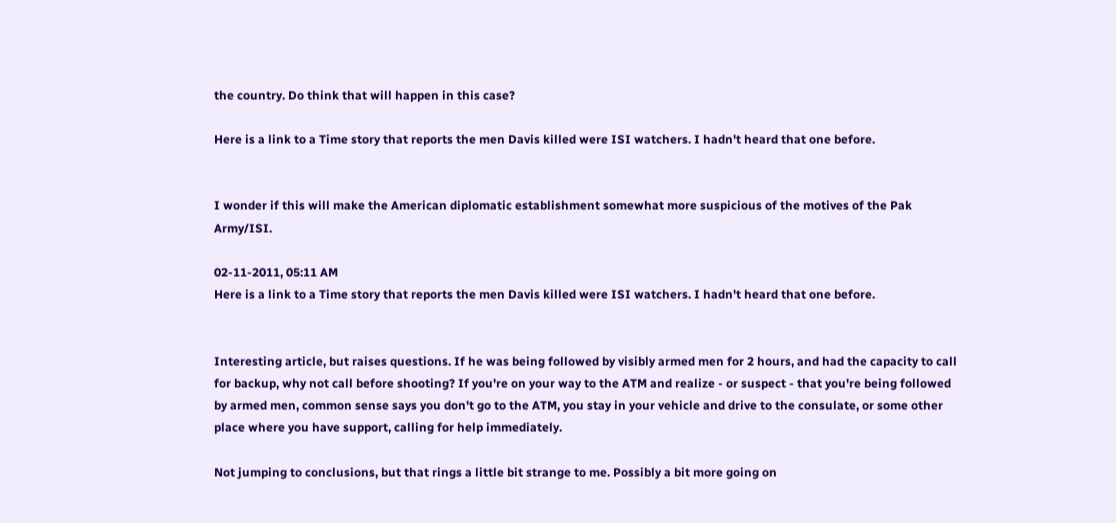the country. Do think that will happen in this case?

Here is a link to a Time story that reports the men Davis killed were ISI watchers. I hadn't heard that one before.


I wonder if this will make the American diplomatic establishment somewhat more suspicious of the motives of the Pak Army/ISI.

02-11-2011, 05:11 AM
Here is a link to a Time story that reports the men Davis killed were ISI watchers. I hadn't heard that one before.


Interesting article, but raises questions. If he was being followed by visibly armed men for 2 hours, and had the capacity to call for backup, why not call before shooting? If you're on your way to the ATM and realize - or suspect - that you're being followed by armed men, common sense says you don't go to the ATM, you stay in your vehicle and drive to the consulate, or some other place where you have support, calling for help immediately.

Not jumping to conclusions, but that rings a little bit strange to me. Possibly a bit more going on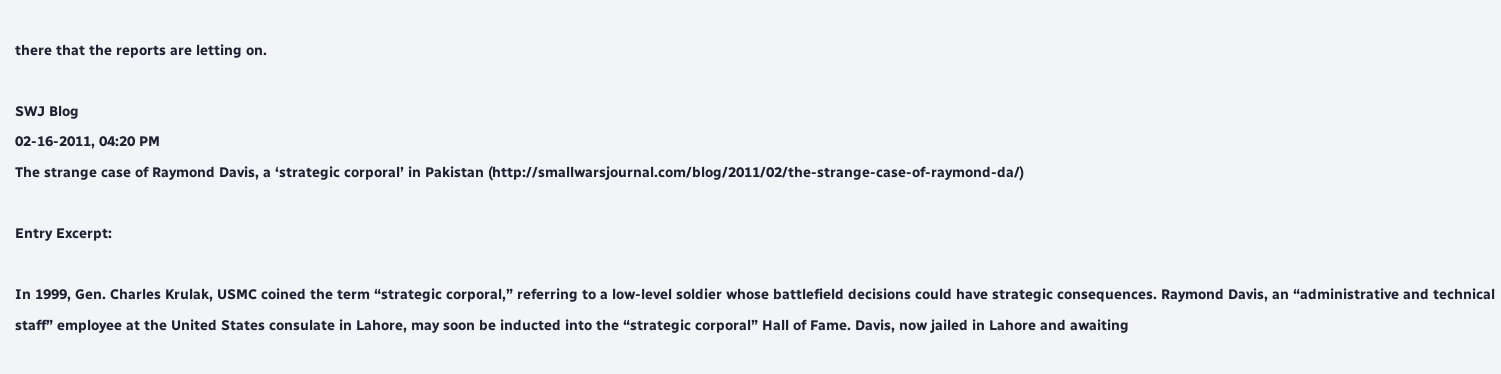there that the reports are letting on.

SWJ Blog
02-16-2011, 04:20 PM
The strange case of Raymond Davis, a ‘strategic corporal’ in Pakistan (http://smallwarsjournal.com/blog/2011/02/the-strange-case-of-raymond-da/)

Entry Excerpt:

In 1999, Gen. Charles Krulak, USMC coined the term “strategic corporal,” referring to a low-level soldier whose battlefield decisions could have strategic consequences. Raymond Davis, an “administrative and technical staff” employee at the United States consulate in Lahore, may soon be inducted into the “strategic corporal” Hall of Fame. Davis, now jailed in Lahore and awaiting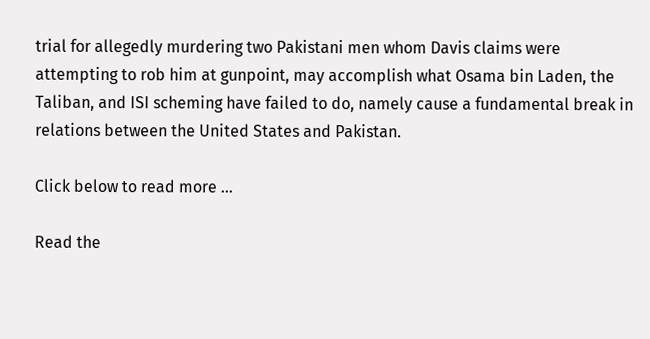trial for allegedly murdering two Pakistani men whom Davis claims were attempting to rob him at gunpoint, may accomplish what Osama bin Laden, the Taliban, and ISI scheming have failed to do, namely cause a fundamental break in relations between the United States and Pakistan.

Click below to read more ...

Read the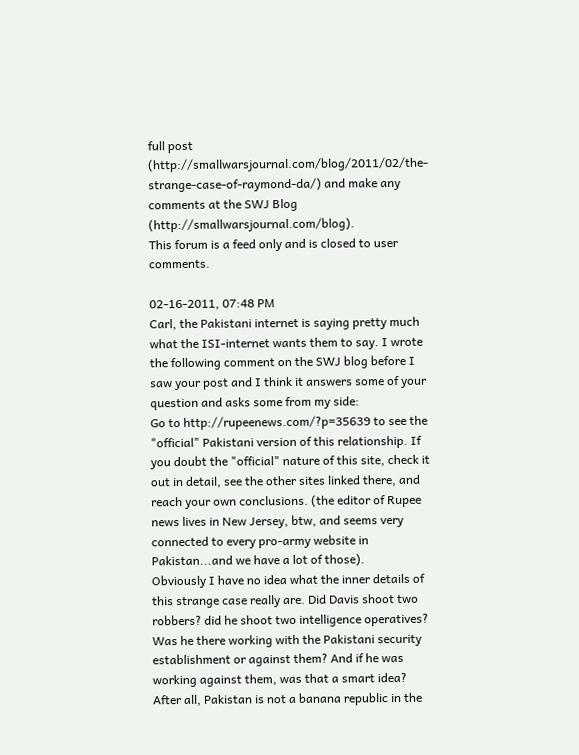full post (http://smallwarsjournal.com/blog/2011/02/the-strange-case-of-raymond-da/) and make any comments at the SWJ Blog (http://smallwarsjournal.com/blog).
This forum is a feed only and is closed to user comments.

02-16-2011, 07:48 PM
Carl, the Pakistani internet is saying pretty much what the ISI-internet wants them to say. I wrote the following comment on the SWJ blog before I saw your post and I think it answers some of your question and asks some from my side:
Go to http://rupeenews.com/?p=35639 to see the "official" Pakistani version of this relationship. If you doubt the "official" nature of this site, check it out in detail, see the other sites linked there, and reach your own conclusions. (the editor of Rupee news lives in New Jersey, btw, and seems very connected to every pro-army website in Pakistan...and we have a lot of those).
Obviously I have no idea what the inner details of this strange case really are. Did Davis shoot two robbers? did he shoot two intelligence operatives? Was he there working with the Pakistani security establishment or against them? And if he was working against them, was that a smart idea? After all, Pakistan is not a banana republic in the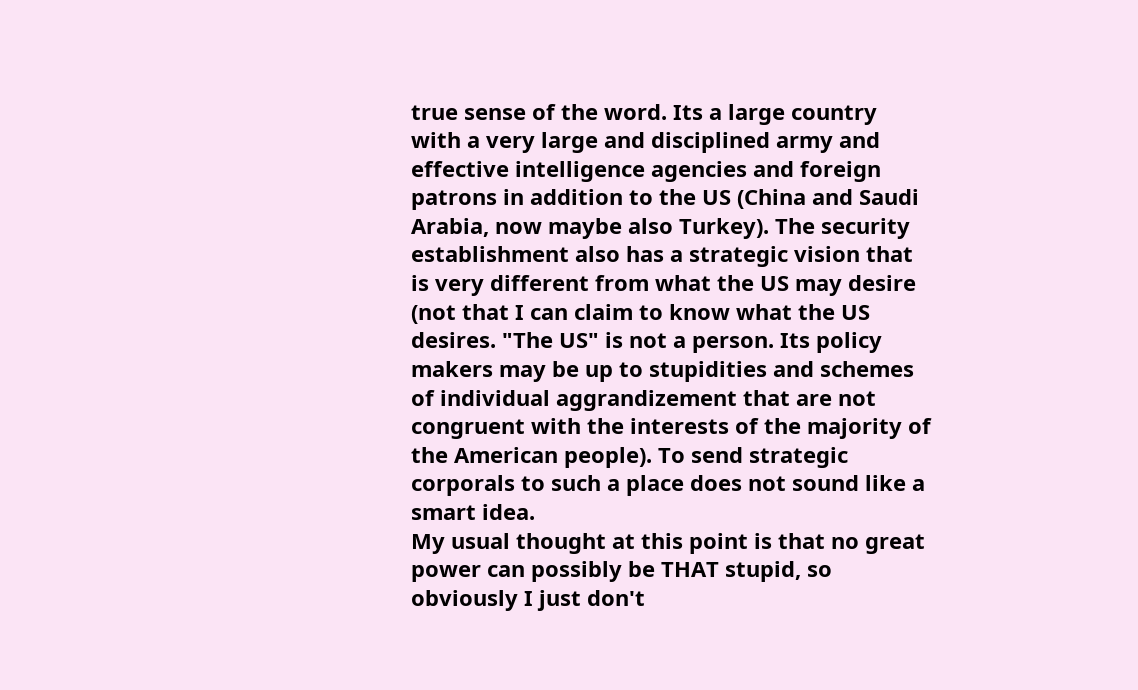true sense of the word. Its a large country with a very large and disciplined army and effective intelligence agencies and foreign patrons in addition to the US (China and Saudi Arabia, now maybe also Turkey). The security establishment also has a strategic vision that is very different from what the US may desire (not that I can claim to know what the US desires. "The US" is not a person. Its policy makers may be up to stupidities and schemes of individual aggrandizement that are not congruent with the interests of the majority of the American people). To send strategic corporals to such a place does not sound like a smart idea.
My usual thought at this point is that no great power can possibly be THAT stupid, so obviously I just don't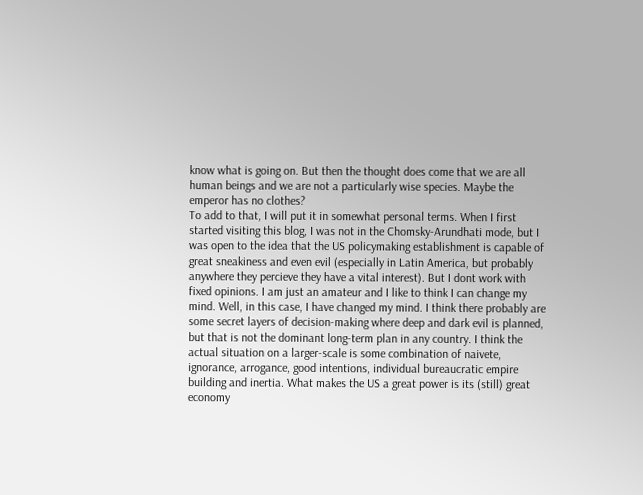know what is going on. But then the thought does come that we are all human beings and we are not a particularly wise species. Maybe the emperor has no clothes?
To add to that, I will put it in somewhat personal terms. When I first started visiting this blog, I was not in the Chomsky-Arundhati mode, but I was open to the idea that the US policymaking establishment is capable of great sneakiness and even evil (especially in Latin America, but probably anywhere they percieve they have a vital interest). But I dont work with fixed opinions. I am just an amateur and I like to think I can change my mind. Well, in this case, I have changed my mind. I think there probably are some secret layers of decision-making where deep and dark evil is planned, but that is not the dominant long-term plan in any country. I think the actual situation on a larger-scale is some combination of naivete, ignorance, arrogance, good intentions, individual bureaucratic empire building and inertia. What makes the US a great power is its (still) great economy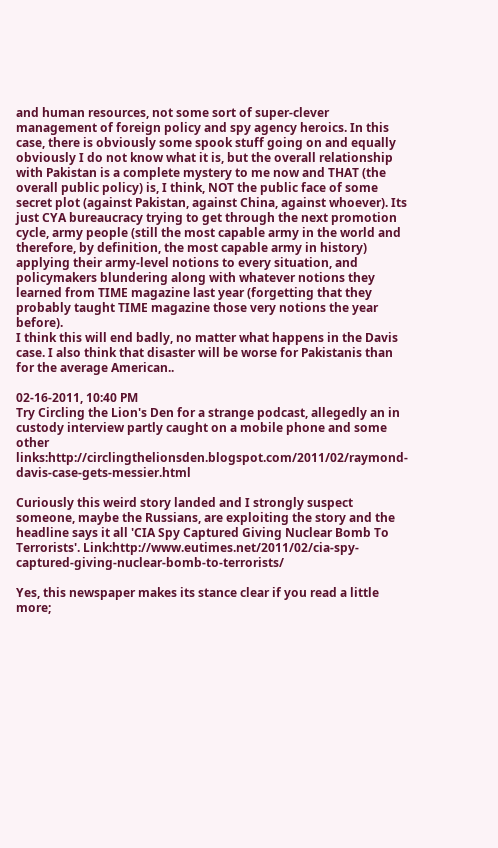and human resources, not some sort of super-clever management of foreign policy and spy agency heroics. In this case, there is obviously some spook stuff going on and equally obviously I do not know what it is, but the overall relationship with Pakistan is a complete mystery to me now and THAT (the overall public policy) is, I think, NOT the public face of some secret plot (against Pakistan, against China, against whoever). Its just CYA bureaucracy trying to get through the next promotion cycle, army people (still the most capable army in the world and therefore, by definition, the most capable army in history) applying their army-level notions to every situation, and policymakers blundering along with whatever notions they learned from TIME magazine last year (forgetting that they probably taught TIME magazine those very notions the year before).
I think this will end badly, no matter what happens in the Davis case. I also think that disaster will be worse for Pakistanis than for the average American..

02-16-2011, 10:40 PM
Try Circling the Lion's Den for a strange podcast, allegedly an in custody interview partly caught on a mobile phone and some other links:http://circlingthelionsden.blogspot.com/2011/02/raymond-davis-case-gets-messier.html

Curiously this weird story landed and I strongly suspect someone, maybe the Russians, are exploiting the story and the headline says it all 'CIA Spy Captured Giving Nuclear Bomb To Terrorists'. Link:http://www.eutimes.net/2011/02/cia-spy-captured-giving-nuclear-bomb-to-terrorists/

Yes, this newspaper makes its stance clear if you read a little more;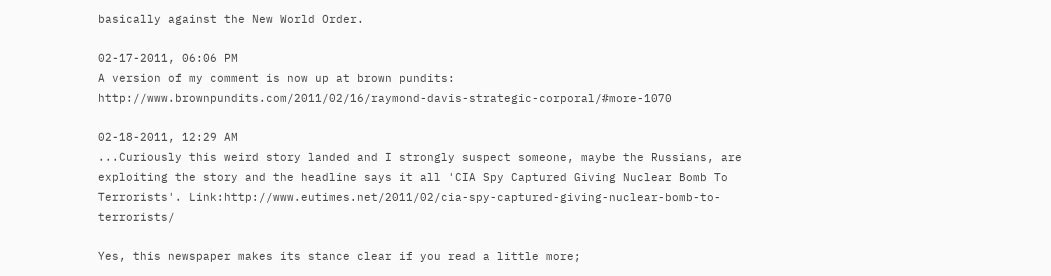basically against the New World Order.

02-17-2011, 06:06 PM
A version of my comment is now up at brown pundits: http://www.brownpundits.com/2011/02/16/raymond-davis-strategic-corporal/#more-1070

02-18-2011, 12:29 AM
...Curiously this weird story landed and I strongly suspect someone, maybe the Russians, are exploiting the story and the headline says it all 'CIA Spy Captured Giving Nuclear Bomb To Terrorists'. Link:http://www.eutimes.net/2011/02/cia-spy-captured-giving-nuclear-bomb-to-terrorists/

Yes, this newspaper makes its stance clear if you read a little more;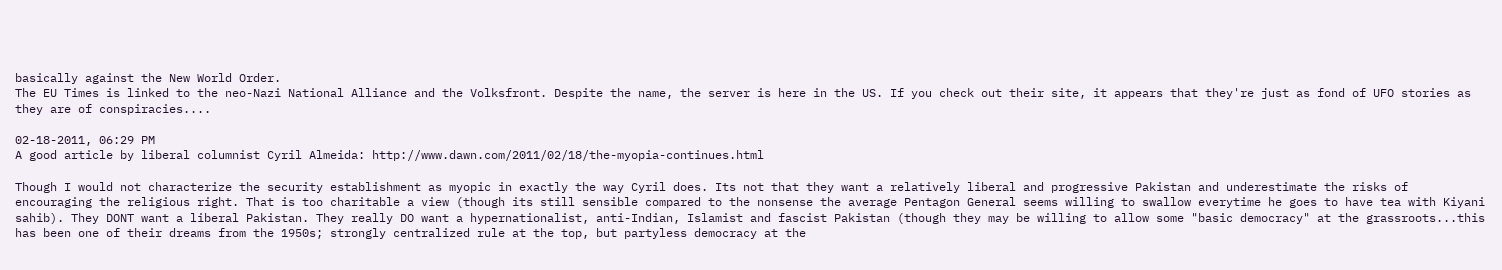basically against the New World Order.
The EU Times is linked to the neo-Nazi National Alliance and the Volksfront. Despite the name, the server is here in the US. If you check out their site, it appears that they're just as fond of UFO stories as they are of conspiracies....

02-18-2011, 06:29 PM
A good article by liberal columnist Cyril Almeida: http://www.dawn.com/2011/02/18/the-myopia-continues.html

Though I would not characterize the security establishment as myopic in exactly the way Cyril does. Its not that they want a relatively liberal and progressive Pakistan and underestimate the risks of encouraging the religious right. That is too charitable a view (though its still sensible compared to the nonsense the average Pentagon General seems willing to swallow everytime he goes to have tea with Kiyani sahib). They DONT want a liberal Pakistan. They really DO want a hypernationalist, anti-Indian, Islamist and fascist Pakistan (though they may be willing to allow some "basic democracy" at the grassroots...this has been one of their dreams from the 1950s; strongly centralized rule at the top, but partyless democracy at the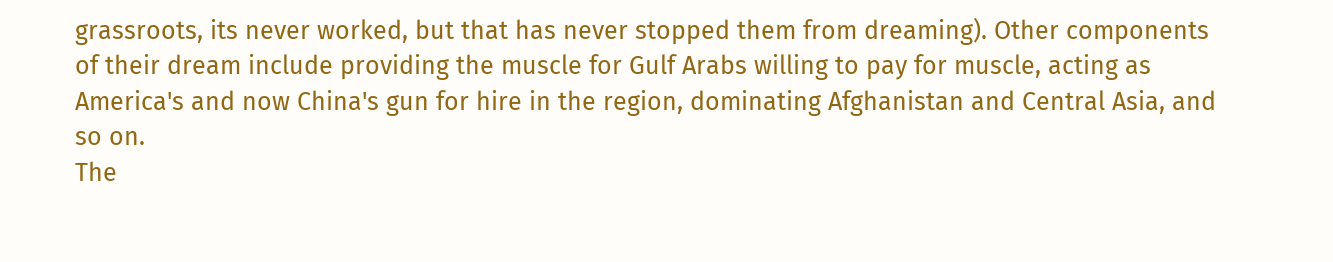grassroots, its never worked, but that has never stopped them from dreaming). Other components of their dream include providing the muscle for Gulf Arabs willing to pay for muscle, acting as America's and now China's gun for hire in the region, dominating Afghanistan and Central Asia, and so on.
The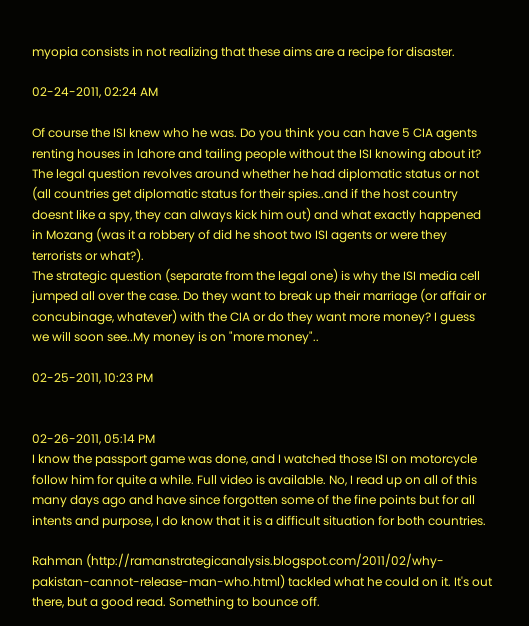myopia consists in not realizing that these aims are a recipe for disaster.

02-24-2011, 02:24 AM

Of course the ISI knew who he was. Do you think you can have 5 CIA agents renting houses in lahore and tailing people without the ISI knowing about it? The legal question revolves around whether he had diplomatic status or not (all countries get diplomatic status for their spies..and if the host country doesnt like a spy, they can always kick him out) and what exactly happened in Mozang (was it a robbery of did he shoot two ISI agents or were they terrorists or what?).
The strategic question (separate from the legal one) is why the ISI media cell jumped all over the case. Do they want to break up their marriage (or affair or concubinage, whatever) with the CIA or do they want more money? I guess we will soon see..My money is on "more money"..

02-25-2011, 10:23 PM


02-26-2011, 05:14 PM
I know the passport game was done, and I watched those ISI on motorcycle follow him for quite a while. Full video is available. No, I read up on all of this many days ago and have since forgotten some of the fine points but for all intents and purpose, I do know that it is a difficult situation for both countries.

Rahman (http://ramanstrategicanalysis.blogspot.com/2011/02/why-pakistan-cannot-release-man-who.html) tackled what he could on it. It's out there, but a good read. Something to bounce off.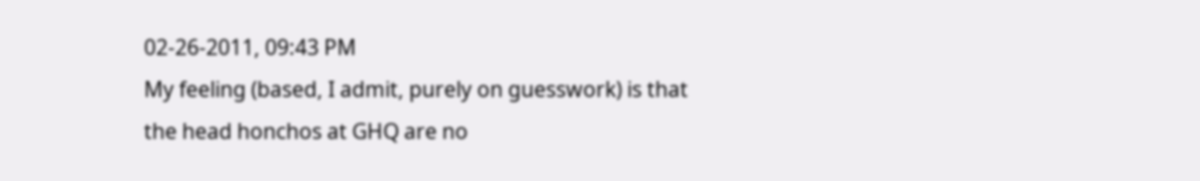02-26-2011, 09:43 PM
My feeling (based, I admit, purely on guesswork) is that the head honchos at GHQ are no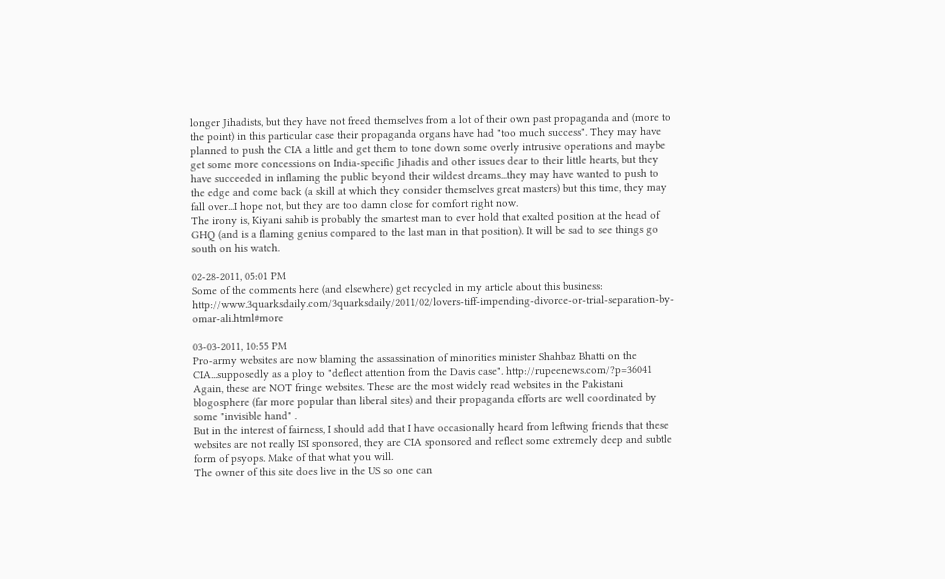longer Jihadists, but they have not freed themselves from a lot of their own past propaganda and (more to the point) in this particular case their propaganda organs have had "too much success". They may have planned to push the CIA a little and get them to tone down some overly intrusive operations and maybe get some more concessions on India-specific Jihadis and other issues dear to their little hearts, but they have succeeded in inflaming the public beyond their wildest dreams...they may have wanted to push to the edge and come back (a skill at which they consider themselves great masters) but this time, they may fall over...I hope not, but they are too damn close for comfort right now.
The irony is, Kiyani sahib is probably the smartest man to ever hold that exalted position at the head of GHQ (and is a flaming genius compared to the last man in that position). It will be sad to see things go south on his watch.

02-28-2011, 05:01 PM
Some of the comments here (and elsewhere) get recycled in my article about this business: http://www.3quarksdaily.com/3quarksdaily/2011/02/lovers-tiff-impending-divorce-or-trial-separation-by-omar-ali.html#more

03-03-2011, 10:55 PM
Pro-army websites are now blaming the assassination of minorities minister Shahbaz Bhatti on the CIA...supposedly as a ploy to "deflect attention from the Davis case". http://rupeenews.com/?p=36041
Again, these are NOT fringe websites. These are the most widely read websites in the Pakistani blogosphere (far more popular than liberal sites) and their propaganda efforts are well coordinated by some "invisible hand" .
But in the interest of fairness, I should add that I have occasionally heard from leftwing friends that these websites are not really ISI sponsored, they are CIA sponsored and reflect some extremely deep and subtle form of psyops. Make of that what you will.
The owner of this site does live in the US so one can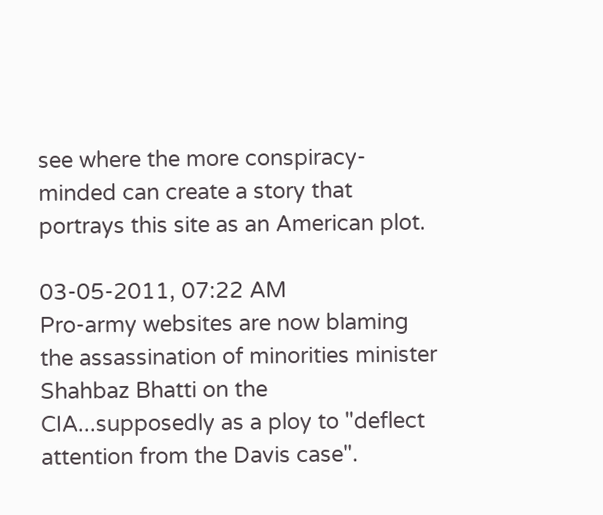see where the more conspiracy-minded can create a story that portrays this site as an American plot.

03-05-2011, 07:22 AM
Pro-army websites are now blaming the assassination of minorities minister Shahbaz Bhatti on the CIA...supposedly as a ploy to "deflect attention from the Davis case".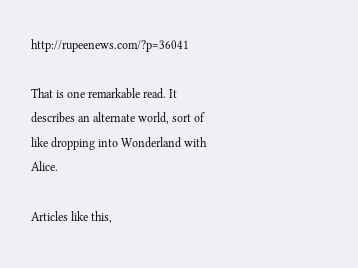http://rupeenews.com/?p=36041

That is one remarkable read. It describes an alternate world, sort of like dropping into Wonderland with Alice.

Articles like this,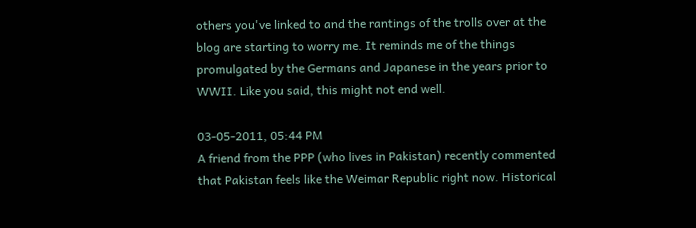others you've linked to and the rantings of the trolls over at the blog are starting to worry me. It reminds me of the things promulgated by the Germans and Japanese in the years prior to WWII. Like you said, this might not end well.

03-05-2011, 05:44 PM
A friend from the PPP (who lives in Pakistan) recently commented that Pakistan feels like the Weimar Republic right now. Historical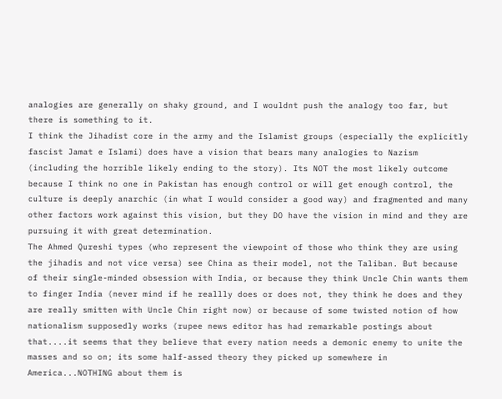analogies are generally on shaky ground, and I wouldnt push the analogy too far, but there is something to it.
I think the Jihadist core in the army and the Islamist groups (especially the explicitly fascist Jamat e Islami) does have a vision that bears many analogies to Nazism (including the horrible likely ending to the story). Its NOT the most likely outcome because I think no one in Pakistan has enough control or will get enough control, the culture is deeply anarchic (in what I would consider a good way) and fragmented and many other factors work against this vision, but they DO have the vision in mind and they are pursuing it with great determination.
The Ahmed Qureshi types (who represent the viewpoint of those who think they are using the jihadis and not vice versa) see China as their model, not the Taliban. But because of their single-minded obsession with India, or because they think Uncle Chin wants them to finger India (never mind if he reallly does or does not, they think he does and they are really smitten with Uncle Chin right now) or because of some twisted notion of how nationalism supposedly works (rupee news editor has had remarkable postings about that....it seems that they believe that every nation needs a demonic enemy to unite the masses and so on; its some half-assed theory they picked up somewhere in America...NOTHING about them is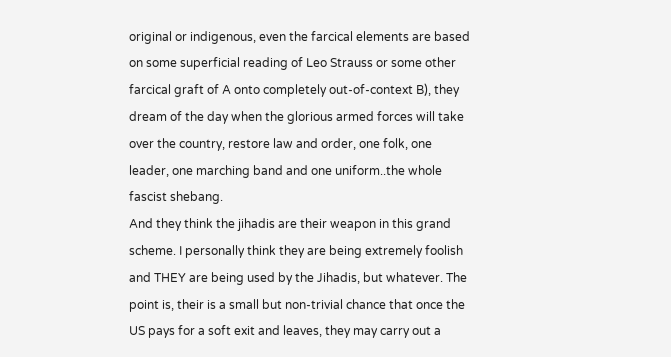original or indigenous, even the farcical elements are based on some superficial reading of Leo Strauss or some other farcical graft of A onto completely out-of-context B), they dream of the day when the glorious armed forces will take over the country, restore law and order, one folk, one leader, one marching band and one uniform..the whole fascist shebang.
And they think the jihadis are their weapon in this grand scheme. I personally think they are being extremely foolish and THEY are being used by the Jihadis, but whatever. The point is, their is a small but non-trivial chance that once the US pays for a soft exit and leaves, they may carry out a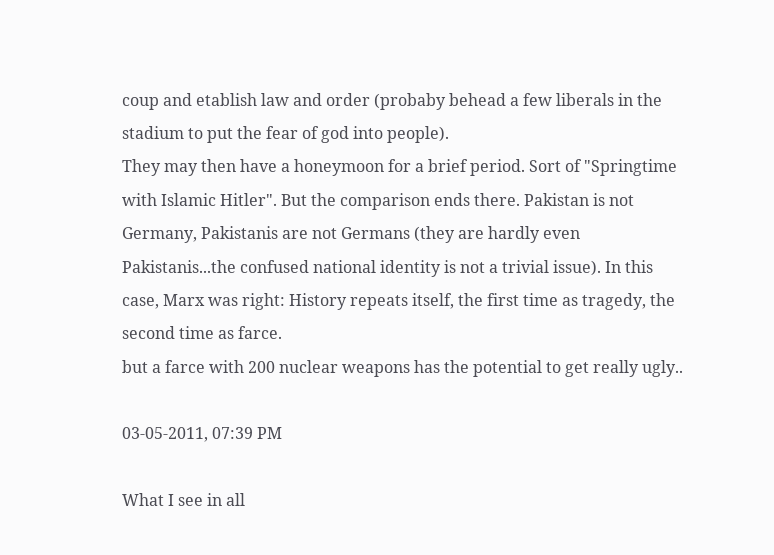coup and etablish law and order (probaby behead a few liberals in the stadium to put the fear of god into people).
They may then have a honeymoon for a brief period. Sort of "Springtime with Islamic Hitler". But the comparison ends there. Pakistan is not Germany, Pakistanis are not Germans (they are hardly even Pakistanis...the confused national identity is not a trivial issue). In this case, Marx was right: History repeats itself, the first time as tragedy, the second time as farce.
but a farce with 200 nuclear weapons has the potential to get really ugly..

03-05-2011, 07:39 PM

What I see in all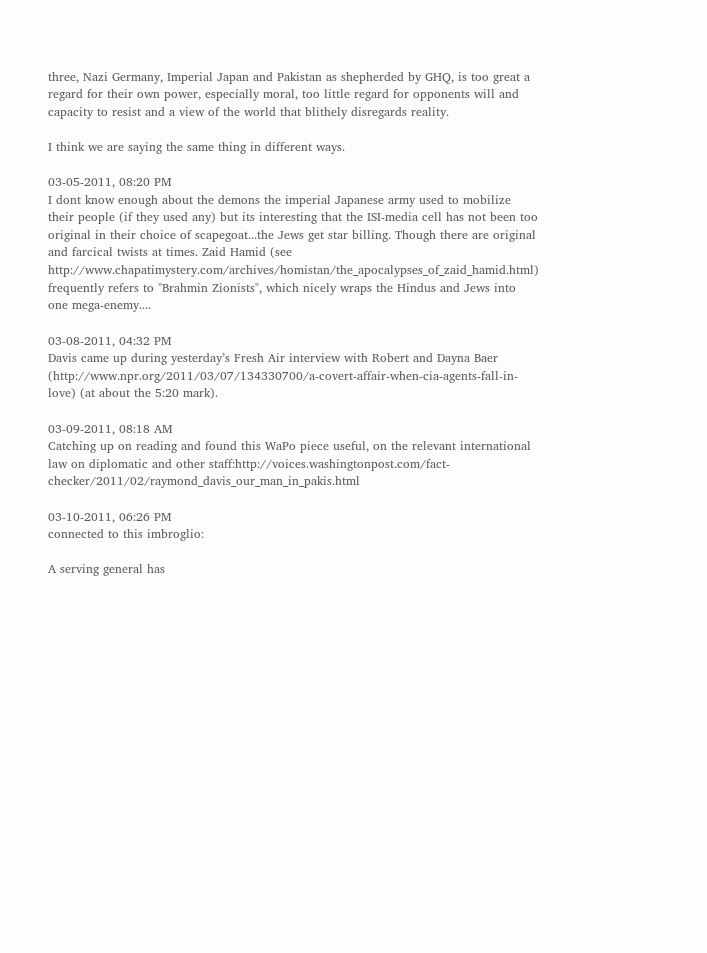three, Nazi Germany, Imperial Japan and Pakistan as shepherded by GHQ, is too great a regard for their own power, especially moral, too little regard for opponents will and capacity to resist and a view of the world that blithely disregards reality.

I think we are saying the same thing in different ways.

03-05-2011, 08:20 PM
I dont know enough about the demons the imperial Japanese army used to mobilize their people (if they used any) but its interesting that the ISI-media cell has not been too original in their choice of scapegoat...the Jews get star billing. Though there are original and farcical twists at times. Zaid Hamid (see http://www.chapatimystery.com/archives/homistan/the_apocalypses_of_zaid_hamid.html) frequently refers to "Brahmin Zionists", which nicely wraps the Hindus and Jews into one mega-enemy....

03-08-2011, 04:32 PM
Davis came up during yesterday’s Fresh Air interview with Robert and Dayna Baer (http://www.npr.org/2011/03/07/134330700/a-covert-affair-when-cia-agents-fall-in-love) (at about the 5:20 mark).

03-09-2011, 08:18 AM
Catching up on reading and found this WaPo piece useful, on the relevant international law on diplomatic and other staff:http://voices.washingtonpost.com/fact-checker/2011/02/raymond_davis_our_man_in_pakis.html

03-10-2011, 06:26 PM
connected to this imbroglio:

A serving general has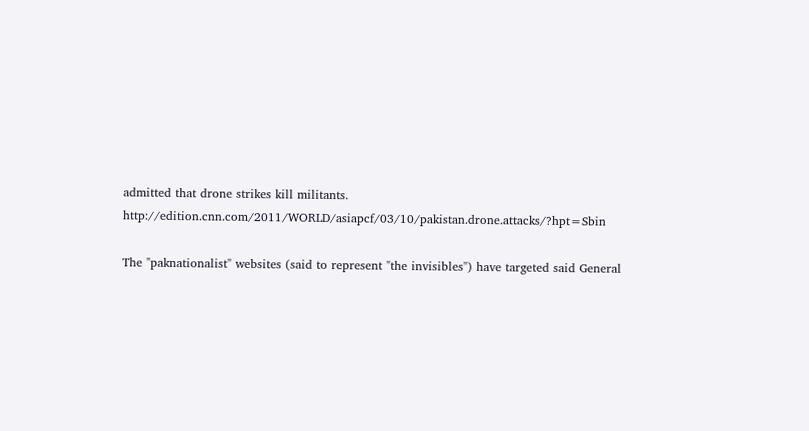admitted that drone strikes kill militants. http://edition.cnn.com/2011/WORLD/asiapcf/03/10/pakistan.drone.attacks/?hpt=Sbin

The "paknationalist" websites (said to represent "the invisibles") have targeted said General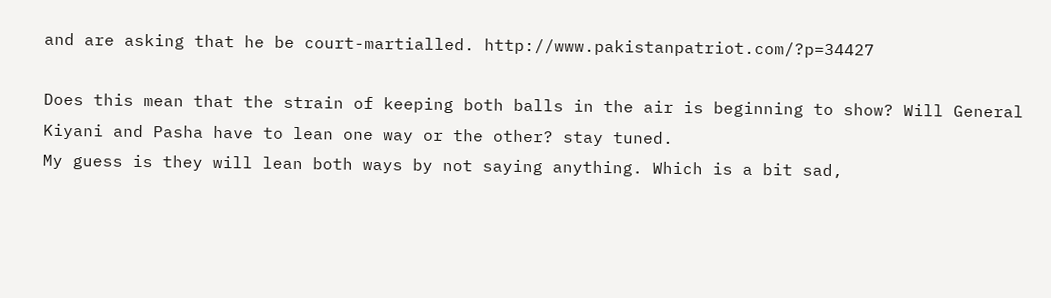and are asking that he be court-martialled. http://www.pakistanpatriot.com/?p=34427

Does this mean that the strain of keeping both balls in the air is beginning to show? Will General Kiyani and Pasha have to lean one way or the other? stay tuned.
My guess is they will lean both ways by not saying anything. Which is a bit sad,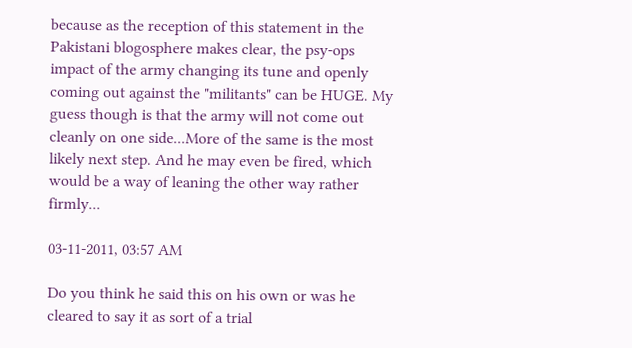because as the reception of this statement in the Pakistani blogosphere makes clear, the psy-ops impact of the army changing its tune and openly coming out against the "militants" can be HUGE. My guess though is that the army will not come out cleanly on one side...More of the same is the most likely next step. And he may even be fired, which would be a way of leaning the other way rather firmly...

03-11-2011, 03:57 AM

Do you think he said this on his own or was he cleared to say it as sort of a trial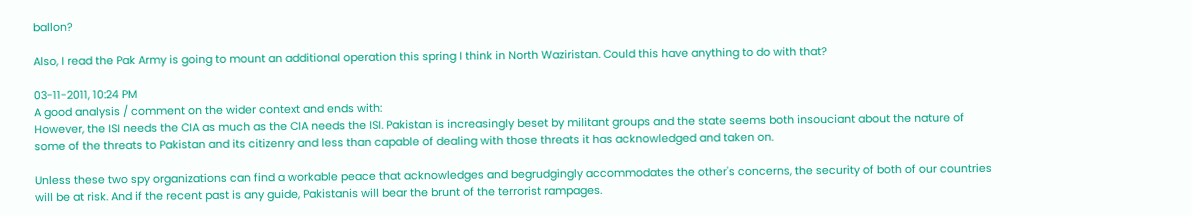ballon?

Also, I read the Pak Army is going to mount an additional operation this spring I think in North Waziristan. Could this have anything to do with that?

03-11-2011, 10:24 PM
A good analysis / comment on the wider context and ends with:
However, the ISI needs the CIA as much as the CIA needs the ISI. Pakistan is increasingly beset by militant groups and the state seems both insouciant about the nature of some of the threats to Pakistan and its citizenry and less than capable of dealing with those threats it has acknowledged and taken on.

Unless these two spy organizations can find a workable peace that acknowledges and begrudgingly accommodates the other's concerns, the security of both of our countries will be at risk. And if the recent past is any guide, Pakistanis will bear the brunt of the terrorist rampages.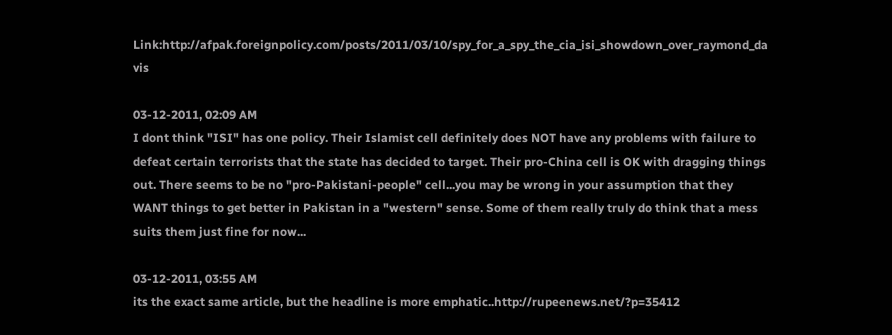Link:http://afpak.foreignpolicy.com/posts/2011/03/10/spy_for_a_spy_the_cia_isi_showdown_over_raymond_da vis

03-12-2011, 02:09 AM
I dont think "ISI" has one policy. Their Islamist cell definitely does NOT have any problems with failure to defeat certain terrorists that the state has decided to target. Their pro-China cell is OK with dragging things out. There seems to be no "pro-Pakistani-people" cell...you may be wrong in your assumption that they WANT things to get better in Pakistan in a "western" sense. Some of them really truly do think that a mess suits them just fine for now...

03-12-2011, 03:55 AM
its the exact same article, but the headline is more emphatic..http://rupeenews.net/?p=35412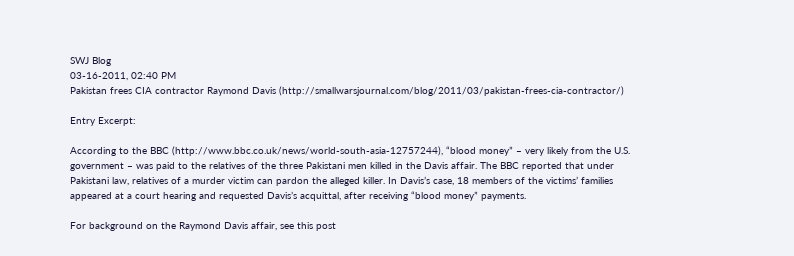SWJ Blog
03-16-2011, 02:40 PM
Pakistan frees CIA contractor Raymond Davis (http://smallwarsjournal.com/blog/2011/03/pakistan-frees-cia-contractor/)

Entry Excerpt:

According to the BBC (http://www.bbc.co.uk/news/world-south-asia-12757244), “blood money” – very likely from the U.S. government – was paid to the relatives of the three Pakistani men killed in the Davis affair. The BBC reported that under Pakistani law, relatives of a murder victim can pardon the alleged killer. In Davis’s case, 18 members of the victims’ families appeared at a court hearing and requested Davis’s acquittal, after receiving “blood money” payments.

For background on the Raymond Davis affair, see this post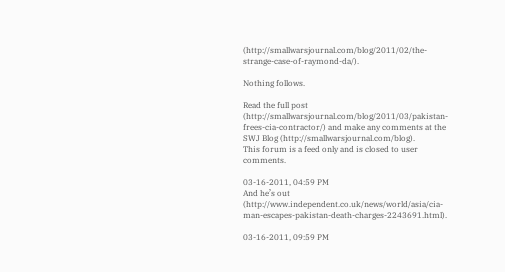(http://smallwarsjournal.com/blog/2011/02/the-strange-case-of-raymond-da/).

Nothing follows.

Read the full post (http://smallwarsjournal.com/blog/2011/03/pakistan-frees-cia-contractor/) and make any comments at the SWJ Blog (http://smallwarsjournal.com/blog).
This forum is a feed only and is closed to user comments.

03-16-2011, 04:59 PM
And he’s out (http://www.independent.co.uk/news/world/asia/cia-man-escapes-pakistan-death-charges-2243691.html).

03-16-2011, 09:59 PM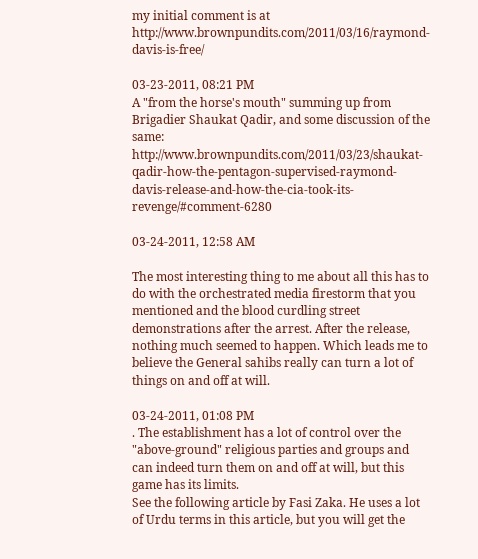my initial comment is at http://www.brownpundits.com/2011/03/16/raymond-davis-is-free/

03-23-2011, 08:21 PM
A "from the horse's mouth" summing up from Brigadier Shaukat Qadir, and some discussion of the same: http://www.brownpundits.com/2011/03/23/shaukat-qadir-how-the-pentagon-supervised-raymond-davis-release-and-how-the-cia-took-its-revenge/#comment-6280

03-24-2011, 12:58 AM

The most interesting thing to me about all this has to do with the orchestrated media firestorm that you mentioned and the blood curdling street demonstrations after the arrest. After the release, nothing much seemed to happen. Which leads me to believe the General sahibs really can turn a lot of things on and off at will.

03-24-2011, 01:08 PM
. The establishment has a lot of control over the "above-ground" religious parties and groups and can indeed turn them on and off at will, but this game has its limits.
See the following article by Fasi Zaka. He uses a lot of Urdu terms in this article, but you will get the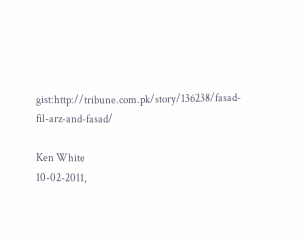gist:http://tribune.com.pk/story/136238/fasad-fil-arz-and-fasad/

Ken White
10-02-2011,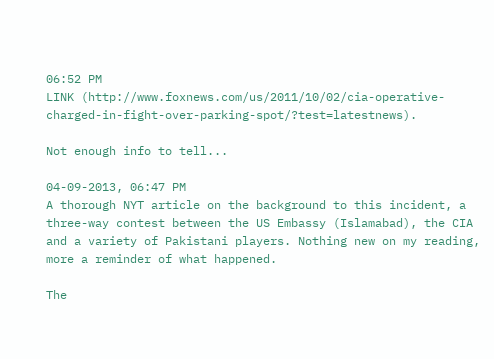06:52 PM
LINK (http://www.foxnews.com/us/2011/10/02/cia-operative-charged-in-fight-over-parking-spot/?test=latestnews).

Not enough info to tell...

04-09-2013, 06:47 PM
A thorough NYT article on the background to this incident, a three-way contest between the US Embassy (Islamabad), the CIA and a variety of Pakistani players. Nothing new on my reading, more a reminder of what happened.

The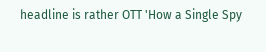headline is rather OTT 'How a Single Spy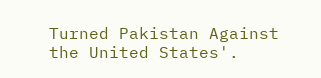Turned Pakistan Against the United States'.